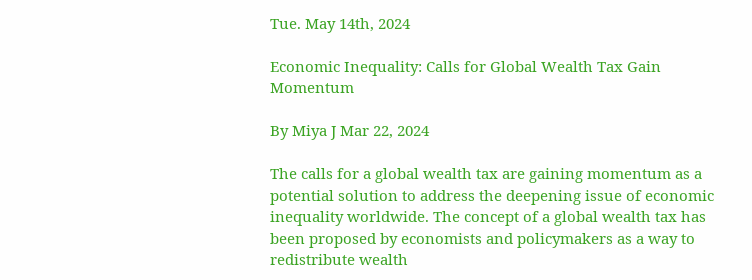Tue. May 14th, 2024

Economic Inequality: Calls for Global Wealth Tax Gain Momentum

By Miya J Mar 22, 2024

The calls for a global wealth tax are gaining momentum as a potential solution to address the deepening issue of economic inequality worldwide. The concept of a global wealth tax has been proposed by economists and policymakers as a way to redistribute wealth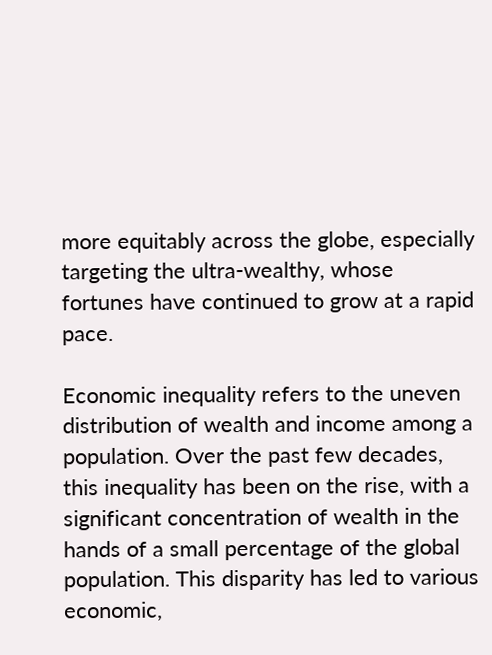more equitably across the globe, especially targeting the ultra-wealthy, whose fortunes have continued to grow at a rapid pace.

Economic inequality refers to the uneven distribution of wealth and income among a population. Over the past few decades, this inequality has been on the rise, with a significant concentration of wealth in the hands of a small percentage of the global population. This disparity has led to various economic,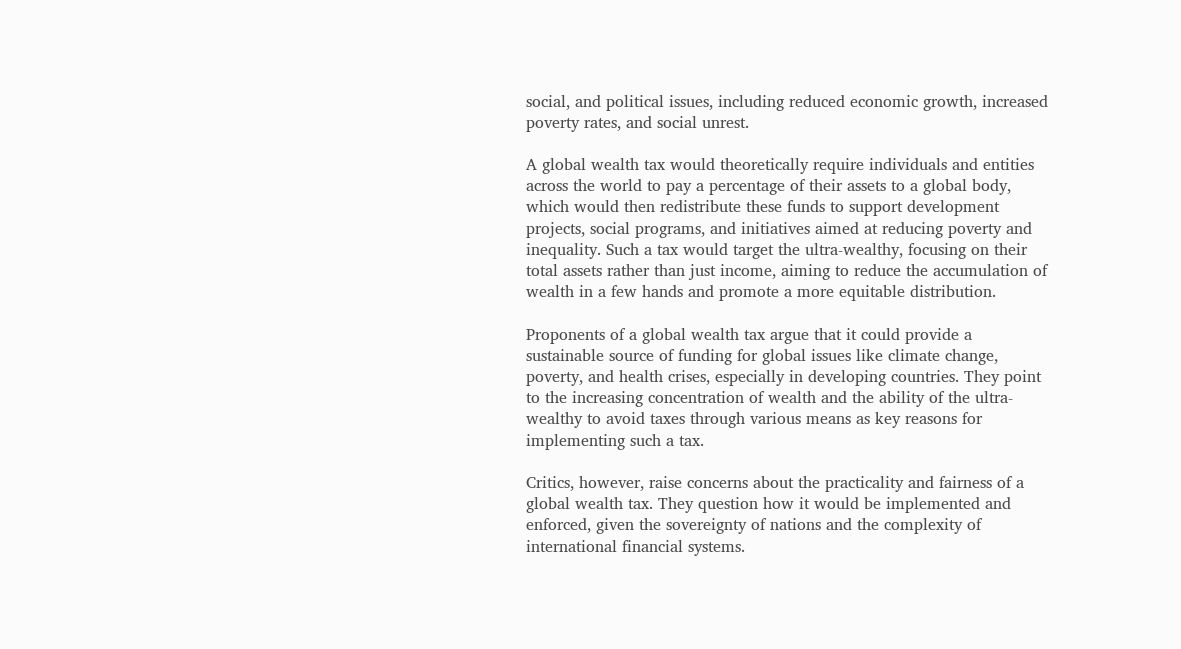social, and political issues, including reduced economic growth, increased poverty rates, and social unrest.

A global wealth tax would theoretically require individuals and entities across the world to pay a percentage of their assets to a global body, which would then redistribute these funds to support development projects, social programs, and initiatives aimed at reducing poverty and inequality. Such a tax would target the ultra-wealthy, focusing on their total assets rather than just income, aiming to reduce the accumulation of wealth in a few hands and promote a more equitable distribution.

Proponents of a global wealth tax argue that it could provide a sustainable source of funding for global issues like climate change, poverty, and health crises, especially in developing countries. They point to the increasing concentration of wealth and the ability of the ultra-wealthy to avoid taxes through various means as key reasons for implementing such a tax.

Critics, however, raise concerns about the practicality and fairness of a global wealth tax. They question how it would be implemented and enforced, given the sovereignty of nations and the complexity of international financial systems.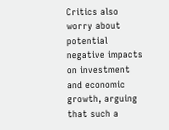Critics also worry about potential negative impacts on investment and economic growth, arguing that such a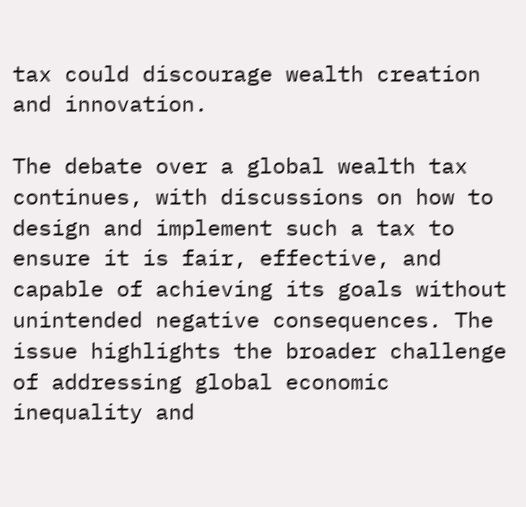tax could discourage wealth creation and innovation.

The debate over a global wealth tax continues, with discussions on how to design and implement such a tax to ensure it is fair, effective, and capable of achieving its goals without unintended negative consequences. The issue highlights the broader challenge of addressing global economic inequality and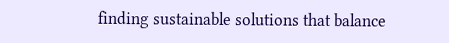finding sustainable solutions that balance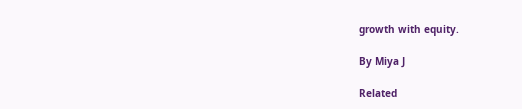growth with equity.

By Miya J

Related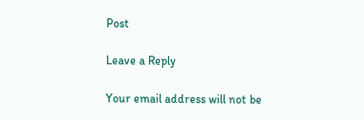Post

Leave a Reply

Your email address will not be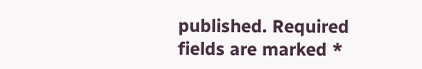published. Required fields are marked *